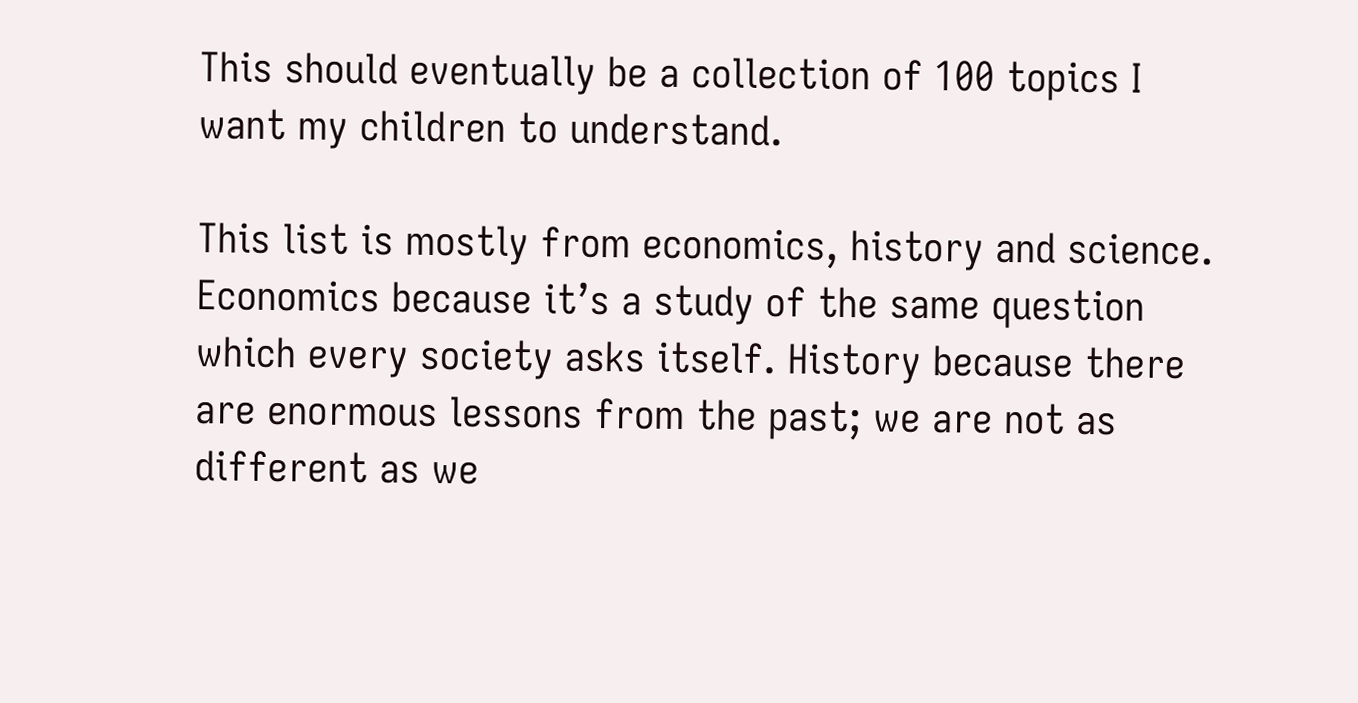This should eventually be a collection of 100 topics I want my children to understand.

This list is mostly from economics, history and science. Economics because it’s a study of the same question which every society asks itself. History because there are enormous lessons from the past; we are not as different as we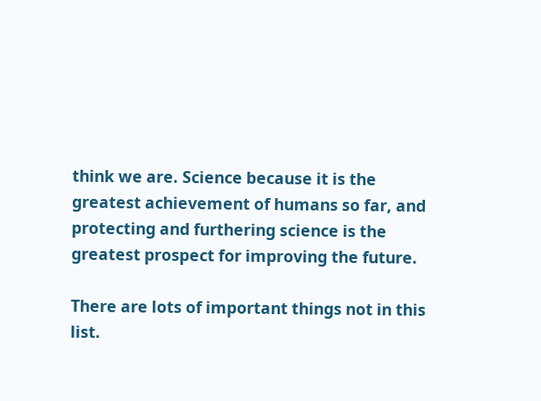think we are. Science because it is the greatest achievement of humans so far, and protecting and furthering science is the greatest prospect for improving the future.

There are lots of important things not in this list.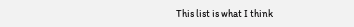This list is what I think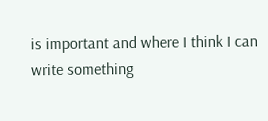is important and where I think I can write something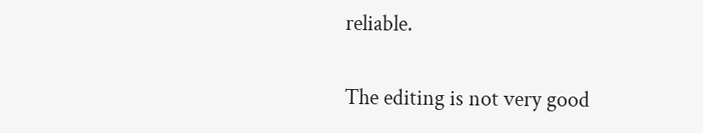reliable.

The editing is not very good